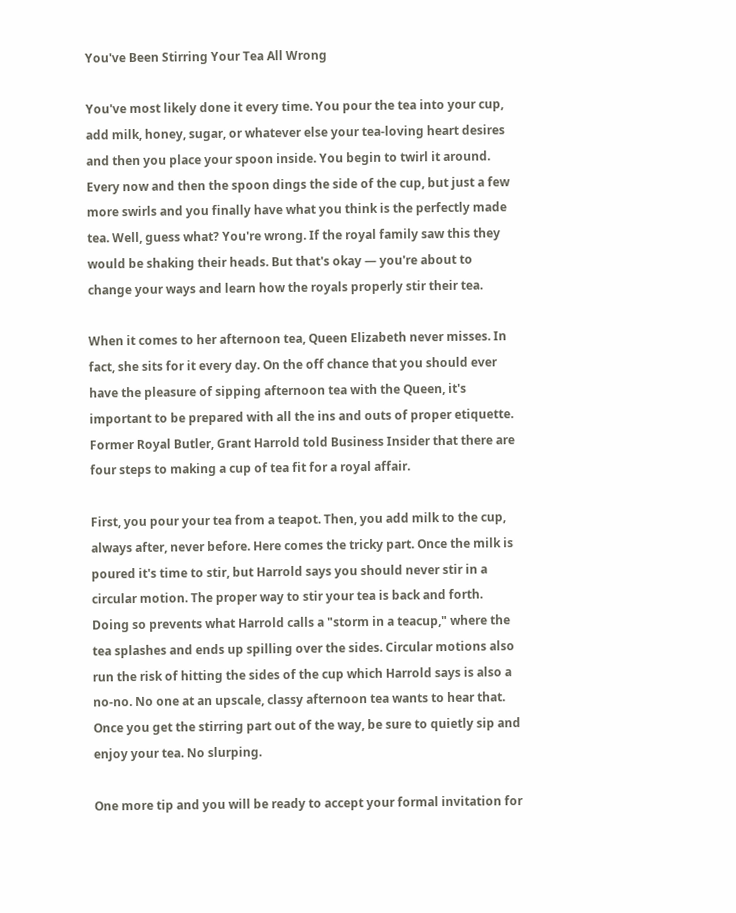You've Been Stirring Your Tea All Wrong

You've most likely done it every time. You pour the tea into your cup, add milk, honey, sugar, or whatever else your tea-loving heart desires and then you place your spoon inside. You begin to twirl it around. Every now and then the spoon dings the side of the cup, but just a few more swirls and you finally have what you think is the perfectly made tea. Well, guess what? You're wrong. If the royal family saw this they would be shaking their heads. But that's okay — you're about to change your ways and learn how the royals properly stir their tea.

When it comes to her afternoon tea, Queen Elizabeth never misses. In fact, she sits for it every day. On the off chance that you should ever have the pleasure of sipping afternoon tea with the Queen, it's important to be prepared with all the ins and outs of proper etiquette. Former Royal Butler, Grant Harrold told Business Insider that there are four steps to making a cup of tea fit for a royal affair.

First, you pour your tea from a teapot. Then, you add milk to the cup, always after, never before. Here comes the tricky part. Once the milk is poured it's time to stir, but Harrold says you should never stir in a circular motion. The proper way to stir your tea is back and forth. Doing so prevents what Harrold calls a "storm in a teacup," where the tea splashes and ends up spilling over the sides. Circular motions also run the risk of hitting the sides of the cup which Harrold says is also a no-no. No one at an upscale, classy afternoon tea wants to hear that. Once you get the stirring part out of the way, be sure to quietly sip and enjoy your tea. No slurping.

One more tip and you will be ready to accept your formal invitation for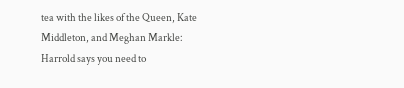tea with the likes of the Queen, Kate Middleton, and Meghan Markle: Harrold says you need to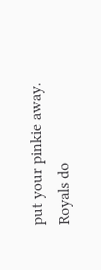put your pinkie away. Royals do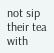not sip their tea with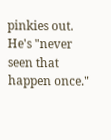pinkies out. He's "never seen that happen once."